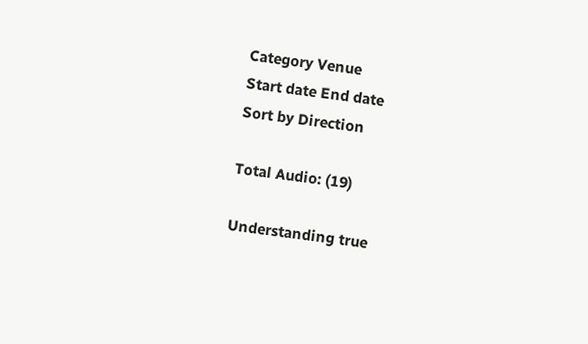Category Venue
Start date End date
Sort by Direction

Total Audio: (19)

Understanding true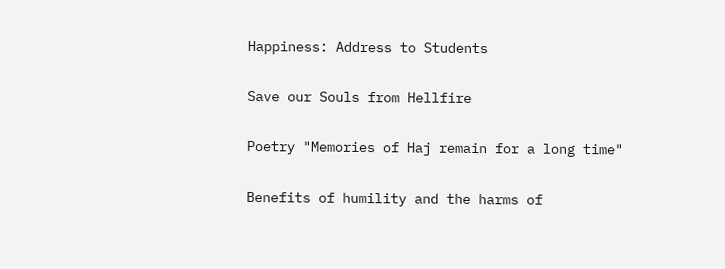Happiness: Address to Students

Save our Souls from Hellfire

Poetry "Memories of Haj remain for a long time"

Benefits of humility and the harms of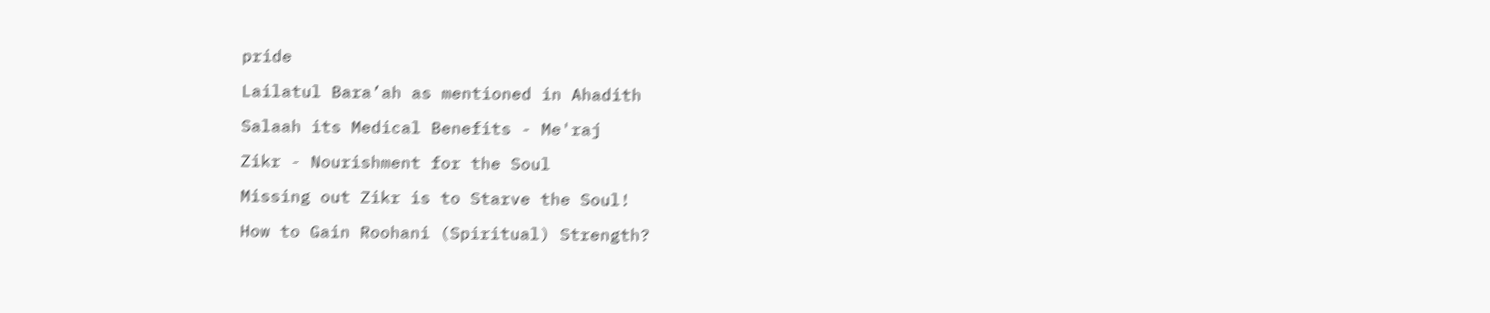pride

Lailatul Bara’ah as mentioned in Ahadith

Salaah its Medical Benefits - Me'raj

Zikr - Nourishment for the Soul

Missing out Zikr is to Starve the Soul!

How to Gain Roohani (Spiritual) Strength?